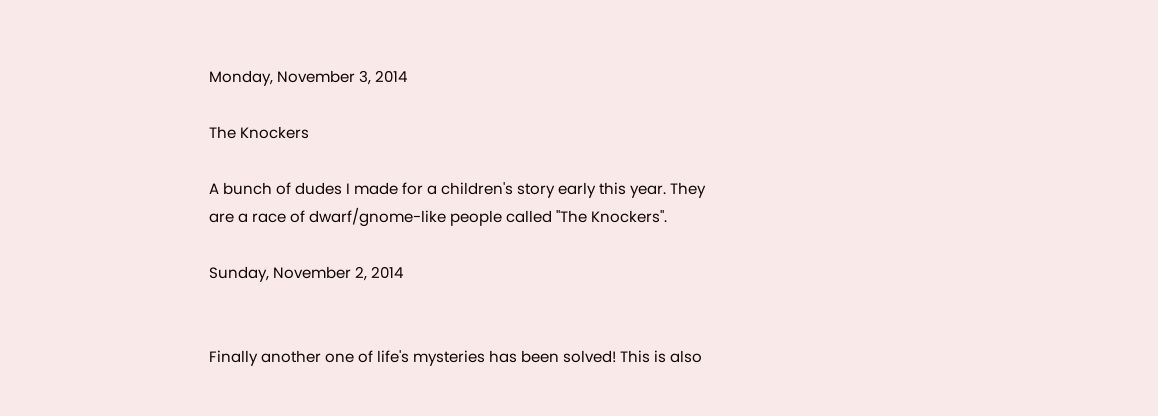Monday, November 3, 2014

The Knockers

A bunch of dudes I made for a children's story early this year. They are a race of dwarf/gnome-like people called "The Knockers".

Sunday, November 2, 2014


Finally another one of life's mysteries has been solved! This is also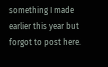something I made earlier this year but forgot to post here.